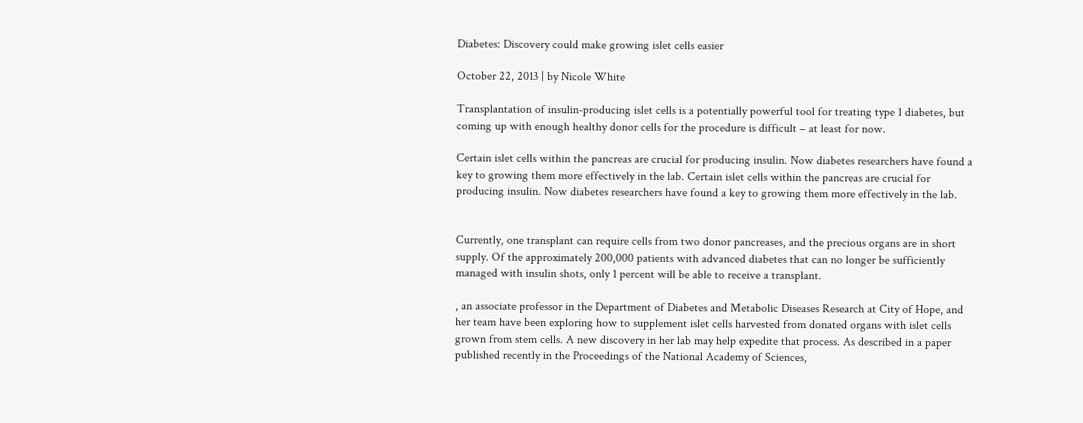Diabetes: Discovery could make growing islet cells easier

October 22, 2013 | by Nicole White

Transplantation of insulin-producing islet cells is a potentially powerful tool for treating type 1 diabetes, but coming up with enough healthy donor cells for the procedure is difficult – at least for now.

Certain islet cells within the pancreas are crucial for producing insulin. Now diabetes researchers have found a key to growing them more effectively in the lab. Certain islet cells within the pancreas are crucial for producing insulin. Now diabetes researchers have found a key to growing them more effectively in the lab.


Currently, one transplant can require cells from two donor pancreases, and the precious organs are in short supply. Of the approximately 200,000 patients with advanced diabetes that can no longer be sufficiently managed with insulin shots, only 1 percent will be able to receive a transplant.

, an associate professor in the Department of Diabetes and Metabolic Diseases Research at City of Hope, and her team have been exploring how to supplement islet cells harvested from donated organs with islet cells grown from stem cells. A new discovery in her lab may help expedite that process. As described in a paper published recently in the Proceedings of the National Academy of Sciences,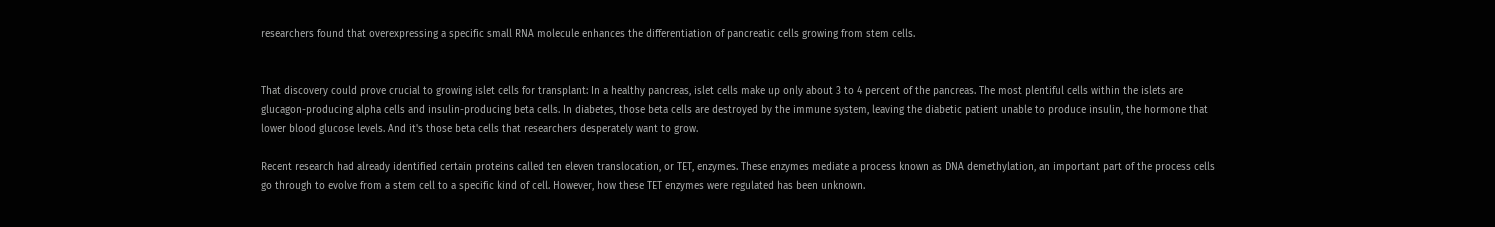researchers found that overexpressing a specific small RNA molecule enhances the differentiation of pancreatic cells growing from stem cells.


That discovery could prove crucial to growing islet cells for transplant: In a healthy pancreas, islet cells make up only about 3 to 4 percent of the pancreas. The most plentiful cells within the islets are glucagon-producing alpha cells and insulin-producing beta cells. In diabetes, those beta cells are destroyed by the immune system, leaving the diabetic patient unable to produce insulin, the hormone that lower blood glucose levels. And it's those beta cells that researchers desperately want to grow.

Recent research had already identified certain proteins called ten eleven translocation, or TET, enzymes. These enzymes mediate a process known as DNA demethylation, an important part of the process cells go through to evolve from a stem cell to a specific kind of cell. However, how these TET enzymes were regulated has been unknown.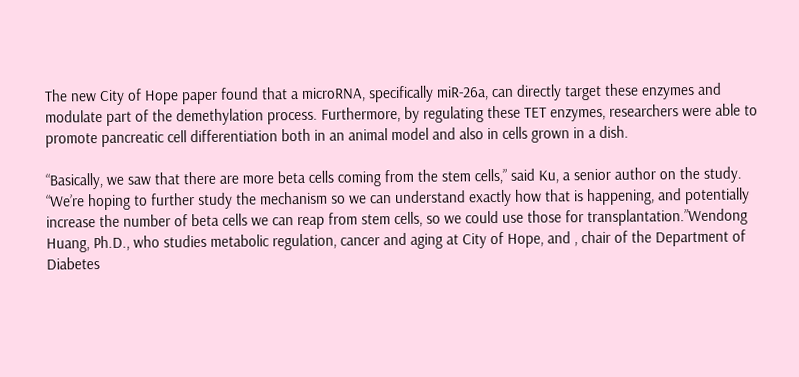The new City of Hope paper found that a microRNA, specifically miR-26a, can directly target these enzymes and modulate part of the demethylation process. Furthermore, by regulating these TET enzymes, researchers were able to promote pancreatic cell differentiation both in an animal model and also in cells grown in a dish.

“Basically, we saw that there are more beta cells coming from the stem cells,” said Ku, a senior author on the study. “We’re hoping to further study the mechanism so we can understand exactly how that is happening, and potentially increase the number of beta cells we can reap from stem cells, so we could use those for transplantation.”Wendong Huang, Ph.D., who studies metabolic regulation, cancer and aging at City of Hope, and , chair of the Department of Diabetes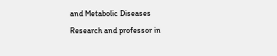and Metabolic Diseases Research and professor in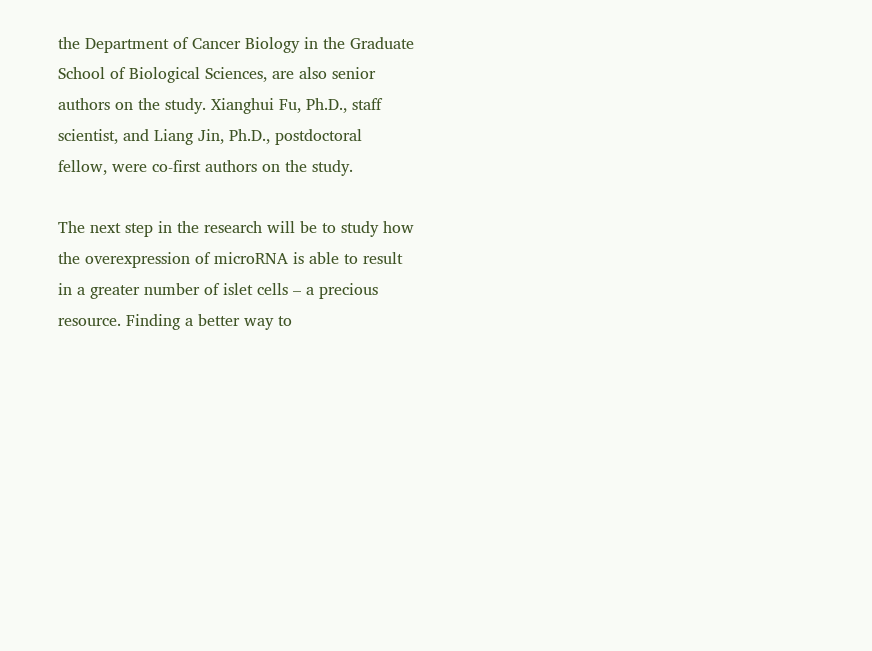the Department of Cancer Biology in the Graduate School of Biological Sciences, are also senior authors on the study. Xianghui Fu, Ph.D., staff scientist, and Liang Jin, Ph.D., postdoctoral fellow, were co-first authors on the study.

The next step in the research will be to study how the overexpression of microRNA is able to result in a greater number of islet cells – a precious resource. Finding a better way to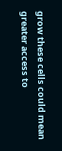grow these cells could mean greater access to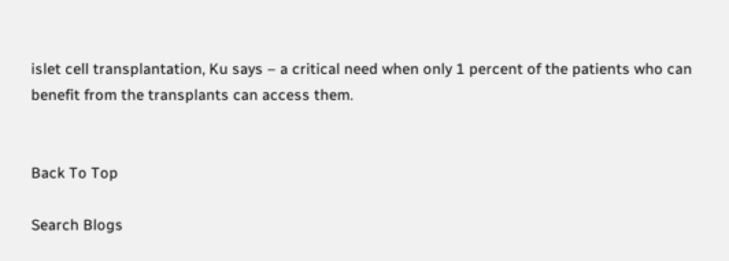islet cell transplantation, Ku says – a critical need when only 1 percent of the patients who can benefit from the transplants can access them.


Back To Top

Search Blogs